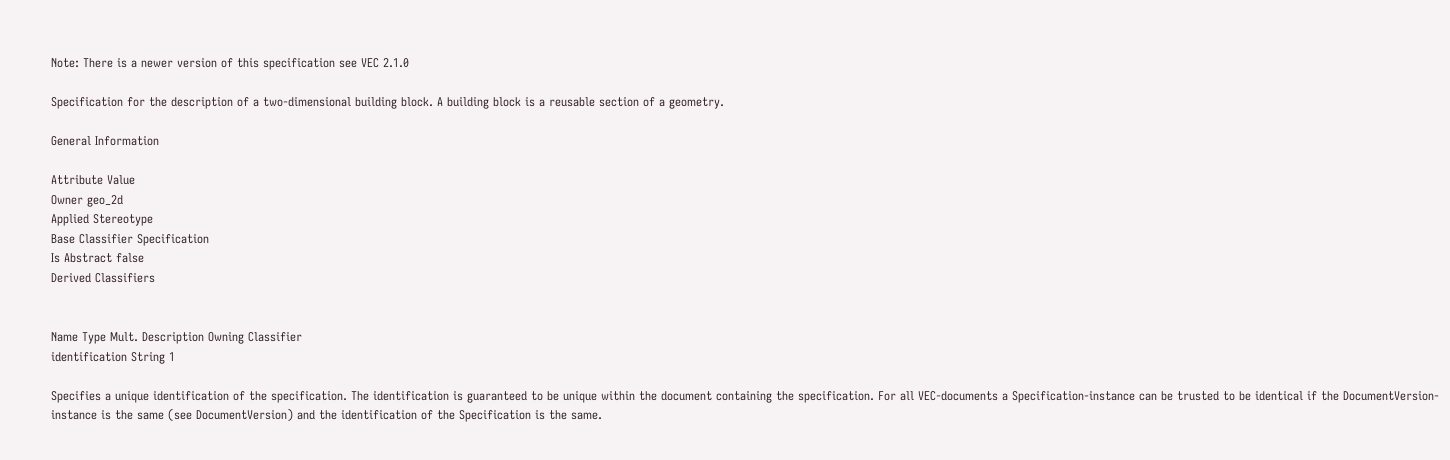Note: There is a newer version of this specification see VEC 2.1.0

Specification for the description of a two-dimensional building block. A building block is a reusable section of a geometry.

General Information

Attribute Value
Owner geo_2d
Applied Stereotype
Base Classifier Specification
Is Abstract false
Derived Classifiers


Name Type Mult. Description Owning Classifier
identification String 1

Specifies a unique identification of the specification. The identification is guaranteed to be unique within the document containing the specification. For all VEC-documents a Specification-instance can be trusted to be identical if the DocumentVersion-instance is the same (see DocumentVersion) and the identification of the Specification is the same.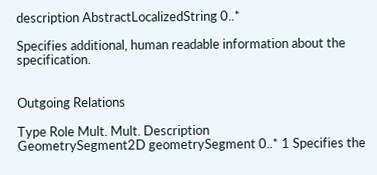description AbstractLocalizedString 0..*

Specifies additional, human readable information about the specification.


Outgoing Relations

Type Role Mult. Mult. Description
GeometrySegment2D geometrySegment 0..* 1 Specifies the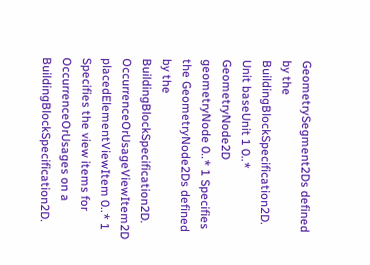GeometrySegment2Ds defined by the BuildingBlockSpecification2D.
Unit baseUnit 1 0..*
GeometryNode2D geometryNode 0..* 1 Specifies the GeometryNode2Ds defined by the BuildingBlockSpecification2D.
OccurrenceOrUsageViewItem2D placedElementViewItem 0..* 1 Specifies the view items for OccurrenceOrUsages on a BuildingBlockSpecification2D.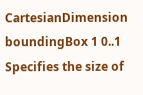CartesianDimension boundingBox 1 0..1 Specifies the size of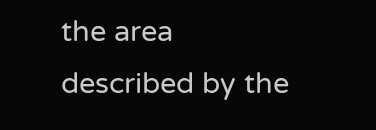the area described by the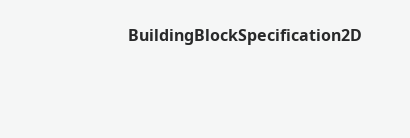BuildingBlockSpecification2D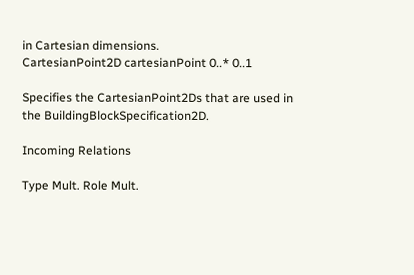in Cartesian dimensions.
CartesianPoint2D cartesianPoint 0..* 0..1

Specifies the CartesianPoint2Ds that are used in the BuildingBlockSpecification2D.

Incoming Relations

Type Mult. Role Mult.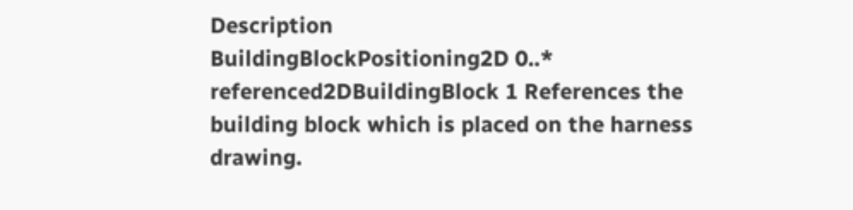Description
BuildingBlockPositioning2D 0..* referenced2DBuildingBlock 1 References the building block which is placed on the harness drawing.